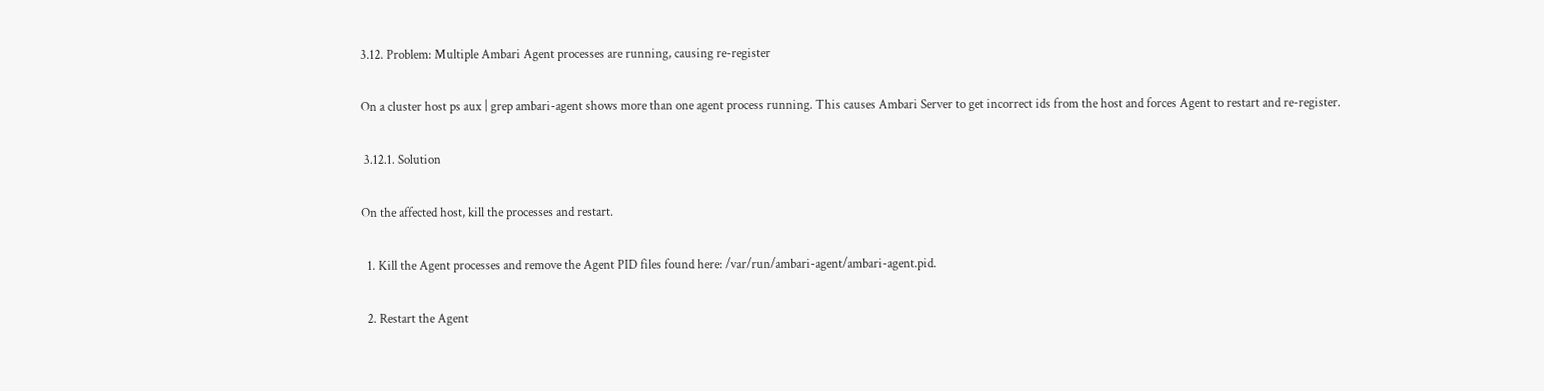3.12. Problem: Multiple Ambari Agent processes are running, causing re-register

On a cluster host ps aux | grep ambari-agent shows more than one agent process running. This causes Ambari Server to get incorrect ids from the host and forces Agent to restart and re-register.

 3.12.1. Solution

On the affected host, kill the processes and restart.

  1. Kill the Agent processes and remove the Agent PID files found here: /var/run/ambari-agent/ambari-agent.pid.

  2. Restart the Agent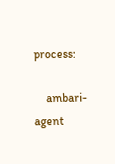process:

    ambari-agent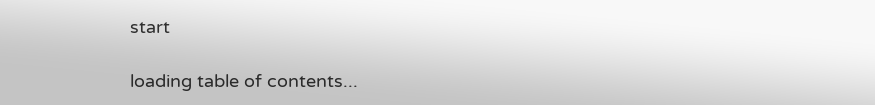start

loading table of contents...